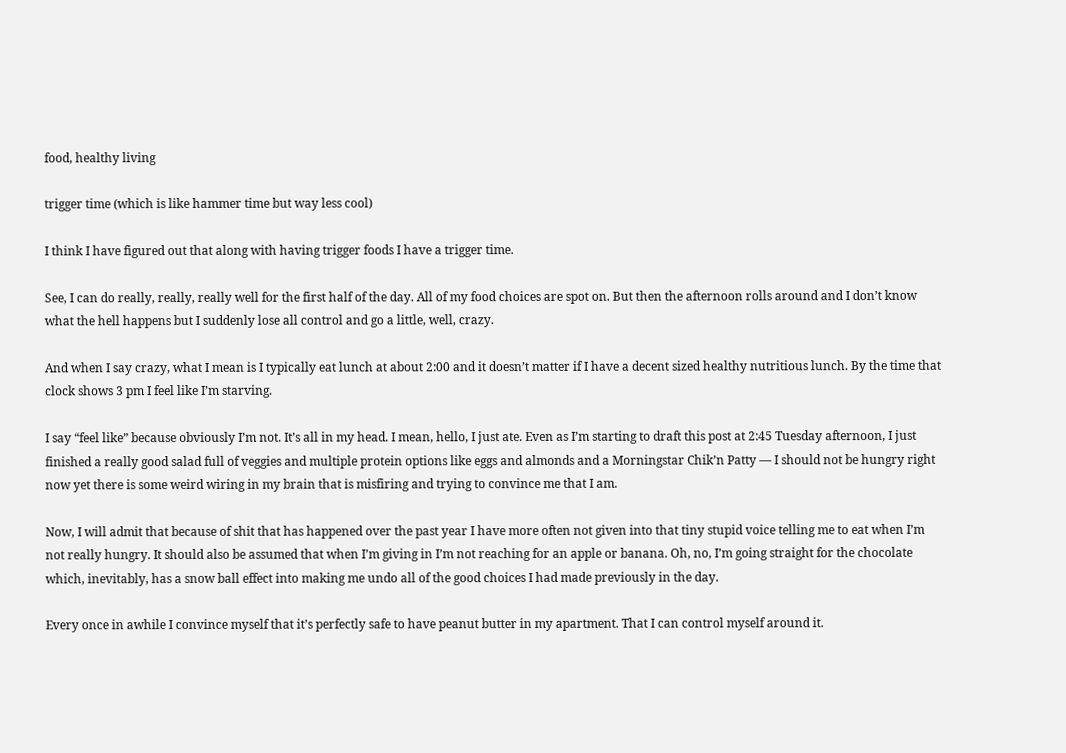food, healthy living

trigger time (which is like hammer time but way less cool)

I think I have figured out that along with having trigger foods I have a trigger time.

See, I can do really, really, really well for the first half of the day. All of my food choices are spot on. But then the afternoon rolls around and I don’t know what the hell happens but I suddenly lose all control and go a little, well, crazy.

And when I say crazy, what I mean is I typically eat lunch at about 2:00 and it doesn’t matter if I have a decent sized healthy nutritious lunch. By the time that clock shows 3 pm I feel like I’m starving.

I say “feel like” because obviously I’m not. It’s all in my head. I mean, hello, I just ate. Even as I’m starting to draft this post at 2:45 Tuesday afternoon, I just finished a really good salad full of veggies and multiple protein options like eggs and almonds and a Morningstar Chik’n Patty — I should not be hungry right now yet there is some weird wiring in my brain that is misfiring and trying to convince me that I am.

Now, I will admit that because of shit that has happened over the past year I have more often not given into that tiny stupid voice telling me to eat when I’m not really hungry. It should also be assumed that when I’m giving in I’m not reaching for an apple or banana. Oh, no, I’m going straight for the chocolate which, inevitably, has a snow ball effect into making me undo all of the good choices I had made previously in the day.

Every once in awhile I convince myself that it’s perfectly safe to have peanut butter in my apartment. That I can control myself around it.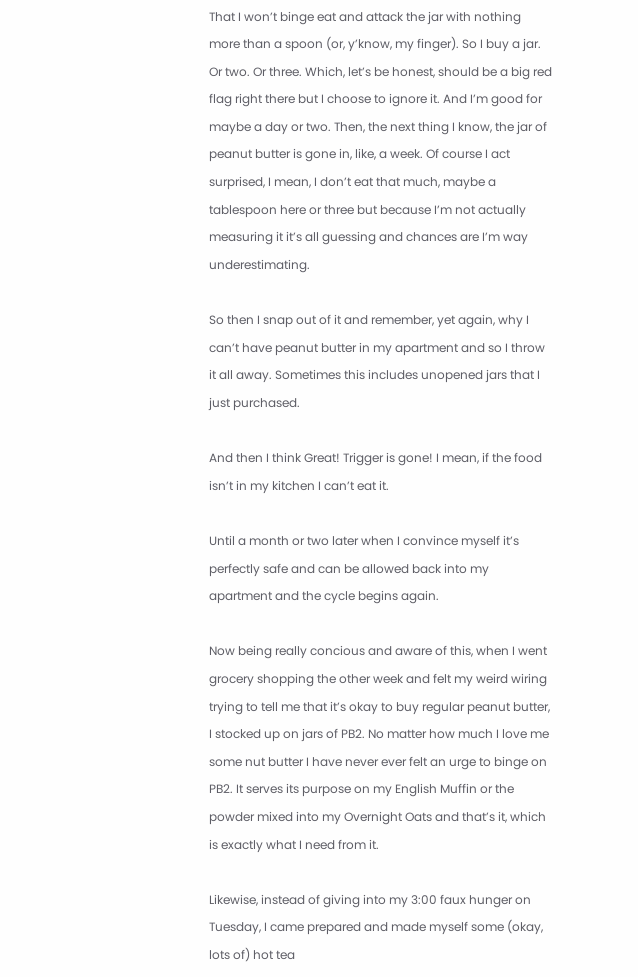That I won’t binge eat and attack the jar with nothing more than a spoon (or, y’know, my finger). So I buy a jar. Or two. Or three. Which, let’s be honest, should be a big red flag right there but I choose to ignore it. And I’m good for maybe a day or two. Then, the next thing I know, the jar of peanut butter is gone in, like, a week. Of course I act surprised, I mean, I don’t eat that much, maybe a tablespoon here or three but because I’m not actually measuring it it’s all guessing and chances are I’m way underestimating.

So then I snap out of it and remember, yet again, why I can’t have peanut butter in my apartment and so I throw it all away. Sometimes this includes unopened jars that I just purchased.

And then I think Great! Trigger is gone! I mean, if the food isn’t in my kitchen I can’t eat it.

Until a month or two later when I convince myself it’s perfectly safe and can be allowed back into my apartment and the cycle begins again.

Now being really concious and aware of this, when I went grocery shopping the other week and felt my weird wiring trying to tell me that it’s okay to buy regular peanut butter, I stocked up on jars of PB2. No matter how much I love me some nut butter I have never ever felt an urge to binge on PB2. It serves its purpose on my English Muffin or the powder mixed into my Overnight Oats and that’s it, which is exactly what I need from it.

Likewise, instead of giving into my 3:00 faux hunger on Tuesday, I came prepared and made myself some (okay, lots of) hot tea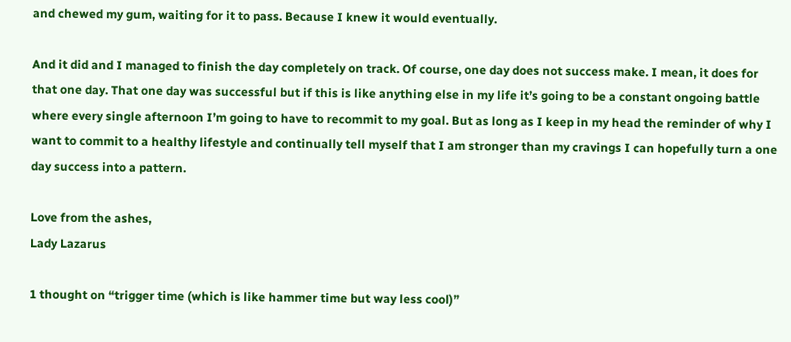and chewed my gum, waiting for it to pass. Because I knew it would eventually.

And it did and I managed to finish the day completely on track. Of course, one day does not success make. I mean, it does for that one day. That one day was successful but if this is like anything else in my life it’s going to be a constant ongoing battle where every single afternoon I’m going to have to recommit to my goal. But as long as I keep in my head the reminder of why I want to commit to a healthy lifestyle and continually tell myself that I am stronger than my cravings I can hopefully turn a one day success into a pattern.

Love from the ashes,
Lady Lazarus

1 thought on “trigger time (which is like hammer time but way less cool)”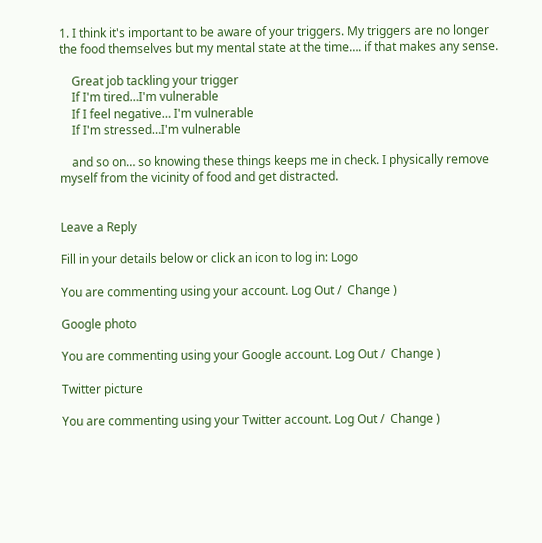1. I think it's important to be aware of your triggers. My triggers are no longer the food themselves but my mental state at the time…. if that makes any sense.

    Great job tackling your trigger
    If I'm tired…I'm vulnerable
    If I feel negative… I'm vulnerable
    If I'm stressed…I'm vulnerable

    and so on… so knowing these things keeps me in check. I physically remove myself from the vicinity of food and get distracted.


Leave a Reply

Fill in your details below or click an icon to log in: Logo

You are commenting using your account. Log Out /  Change )

Google photo

You are commenting using your Google account. Log Out /  Change )

Twitter picture

You are commenting using your Twitter account. Log Out /  Change )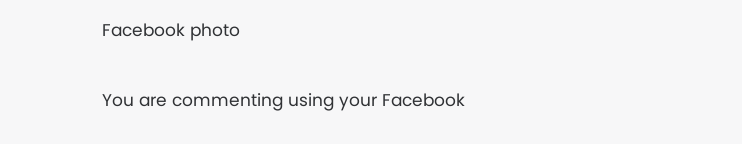Facebook photo

You are commenting using your Facebook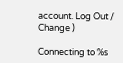account. Log Out /  Change )

Connecting to %s